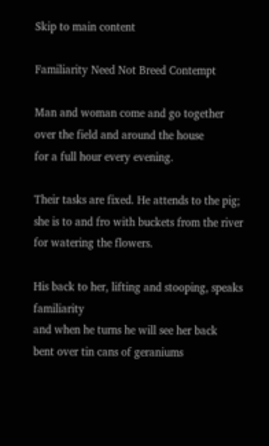Skip to main content

Familiarity Need Not Breed Contempt

Man and woman come and go together
over the field and around the house
for a full hour every evening.

Their tasks are fixed. He attends to the pig;
she is to and fro with buckets from the river
for watering the flowers.

His back to her, lifting and stooping, speaks familiarity
and when he turns he will see her back
bent over tin cans of geraniums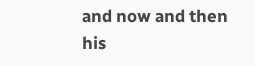and now and then his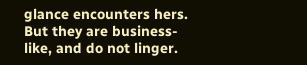glance encounters hers.
But they are business-like, and do not linger.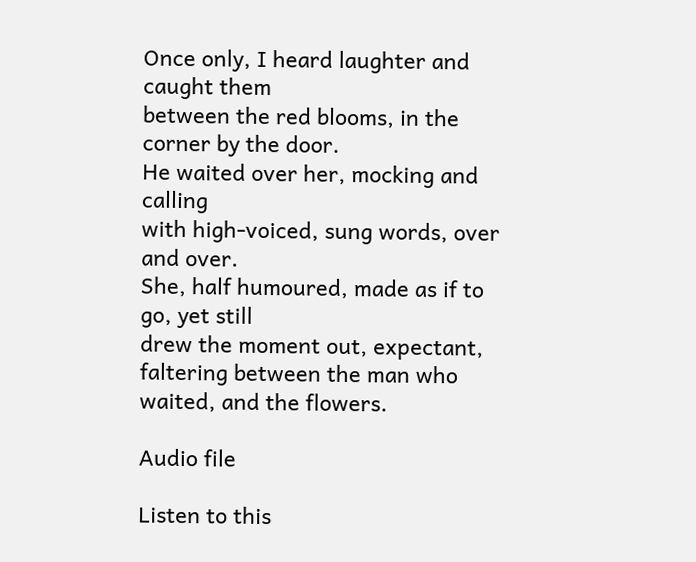Once only, I heard laughter and caught them
between the red blooms, in the corner by the door.
He waited over her, mocking and calling
with high-voiced, sung words, over and over.
She, half humoured, made as if to go, yet still
drew the moment out, expectant,
faltering between the man who waited, and the flowers.

Audio file

Listen to this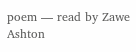poem — read by Zawe Ashton